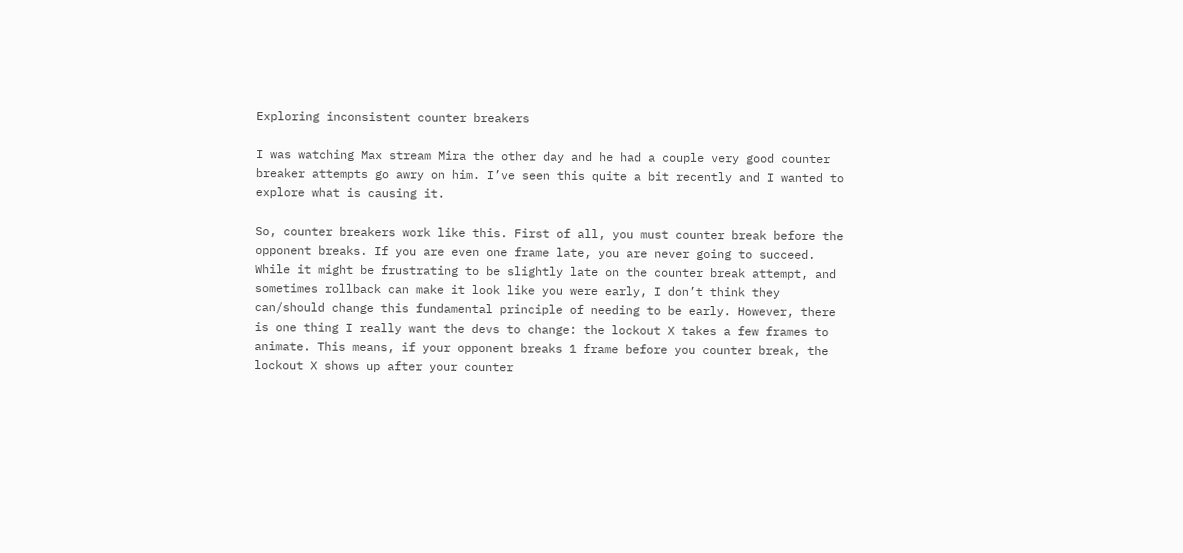Exploring inconsistent counter breakers

I was watching Max stream Mira the other day and he had a couple very good counter breaker attempts go awry on him. I’ve seen this quite a bit recently and I wanted to explore what is causing it.

So, counter breakers work like this. First of all, you must counter break before the opponent breaks. If you are even one frame late, you are never going to succeed. While it might be frustrating to be slightly late on the counter break attempt, and sometimes rollback can make it look like you were early, I don’t think they can/should change this fundamental principle of needing to be early. However, there is one thing I really want the devs to change: the lockout X takes a few frames to animate. This means, if your opponent breaks 1 frame before you counter break, the lockout X shows up after your counter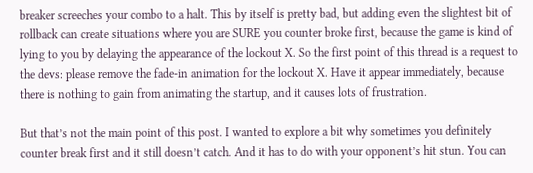breaker screeches your combo to a halt. This by itself is pretty bad, but adding even the slightest bit of rollback can create situations where you are SURE you counter broke first, because the game is kind of lying to you by delaying the appearance of the lockout X. So the first point of this thread is a request to the devs: please remove the fade-in animation for the lockout X. Have it appear immediately, because there is nothing to gain from animating the startup, and it causes lots of frustration.

But that’s not the main point of this post. I wanted to explore a bit why sometimes you definitely counter break first and it still doesn’t catch. And it has to do with your opponent’s hit stun. You can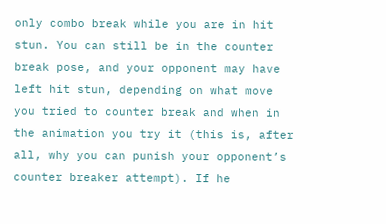only combo break while you are in hit stun. You can still be in the counter break pose, and your opponent may have left hit stun, depending on what move you tried to counter break and when in the animation you try it (this is, after all, why you can punish your opponent’s counter breaker attempt). If he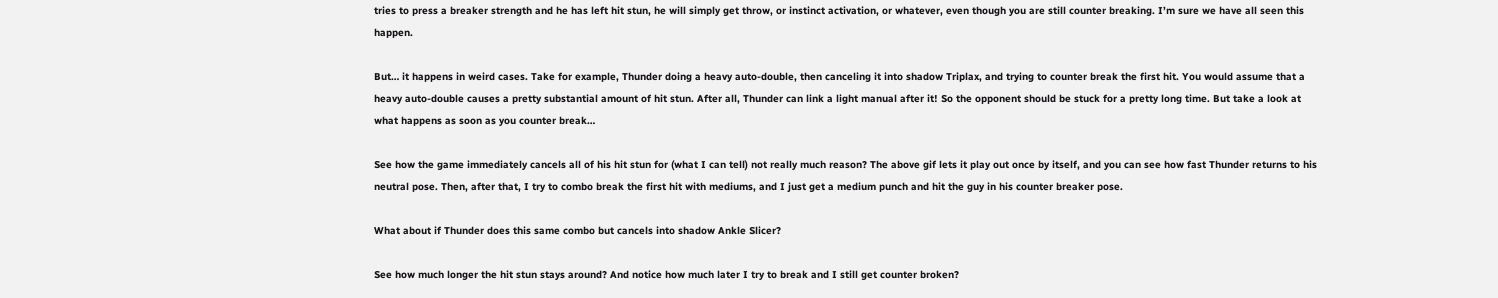tries to press a breaker strength and he has left hit stun, he will simply get throw, or instinct activation, or whatever, even though you are still counter breaking. I’m sure we have all seen this happen.

But… it happens in weird cases. Take for example, Thunder doing a heavy auto-double, then canceling it into shadow Triplax, and trying to counter break the first hit. You would assume that a heavy auto-double causes a pretty substantial amount of hit stun. After all, Thunder can link a light manual after it! So the opponent should be stuck for a pretty long time. But take a look at what happens as soon as you counter break…

See how the game immediately cancels all of his hit stun for (what I can tell) not really much reason? The above gif lets it play out once by itself, and you can see how fast Thunder returns to his neutral pose. Then, after that, I try to combo break the first hit with mediums, and I just get a medium punch and hit the guy in his counter breaker pose.

What about if Thunder does this same combo but cancels into shadow Ankle Slicer?

See how much longer the hit stun stays around? And notice how much later I try to break and I still get counter broken?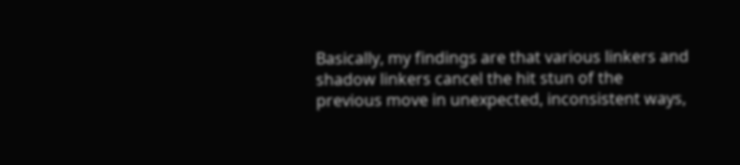Basically, my findings are that various linkers and shadow linkers cancel the hit stun of the previous move in unexpected, inconsistent ways,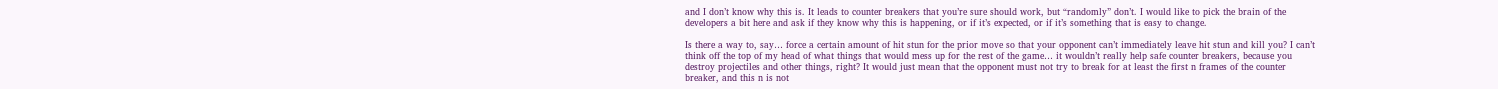and I don’t know why this is. It leads to counter breakers that you’re sure should work, but “randomly” don’t. I would like to pick the brain of the developers a bit here and ask if they know why this is happening, or if it’s expected, or if it’s something that is easy to change.

Is there a way to, say… force a certain amount of hit stun for the prior move so that your opponent can’t immediately leave hit stun and kill you? I can’t think off the top of my head of what things that would mess up for the rest of the game… it wouldn’t really help safe counter breakers, because you destroy projectiles and other things, right? It would just mean that the opponent must not try to break for at least the first n frames of the counter breaker, and this n is not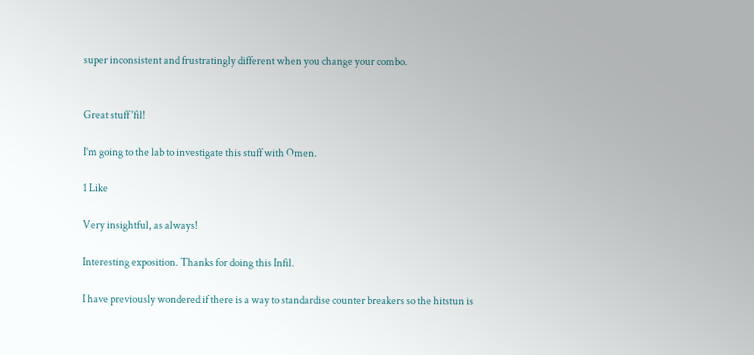super inconsistent and frustratingly different when you change your combo.


Great stuff 'fil!

I’m going to the lab to investigate this stuff with Omen.

1 Like

Very insightful, as always!

Interesting exposition. Thanks for doing this Infil.

I have previously wondered if there is a way to standardise counter breakers so the hitstun is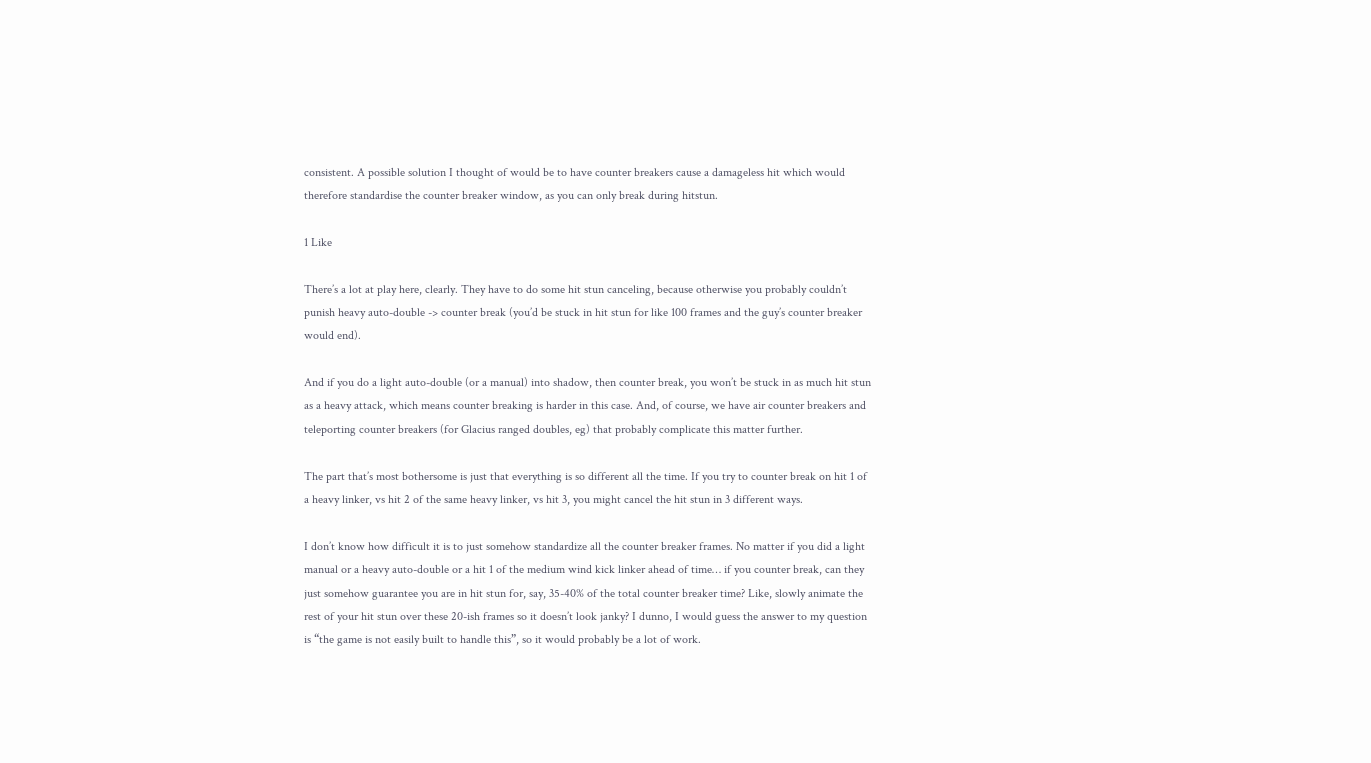consistent. A possible solution I thought of would be to have counter breakers cause a damageless hit which would therefore standardise the counter breaker window, as you can only break during hitstun.

1 Like

There’s a lot at play here, clearly. They have to do some hit stun canceling, because otherwise you probably couldn’t punish heavy auto-double -> counter break (you’d be stuck in hit stun for like 100 frames and the guy’s counter breaker would end).

And if you do a light auto-double (or a manual) into shadow, then counter break, you won’t be stuck in as much hit stun as a heavy attack, which means counter breaking is harder in this case. And, of course, we have air counter breakers and teleporting counter breakers (for Glacius ranged doubles, eg) that probably complicate this matter further.

The part that’s most bothersome is just that everything is so different all the time. If you try to counter break on hit 1 of a heavy linker, vs hit 2 of the same heavy linker, vs hit 3, you might cancel the hit stun in 3 different ways.

I don’t know how difficult it is to just somehow standardize all the counter breaker frames. No matter if you did a light manual or a heavy auto-double or a hit 1 of the medium wind kick linker ahead of time… if you counter break, can they just somehow guarantee you are in hit stun for, say, 35-40% of the total counter breaker time? Like, slowly animate the rest of your hit stun over these 20-ish frames so it doesn’t look janky? I dunno, I would guess the answer to my question is “the game is not easily built to handle this”, so it would probably be a lot of work.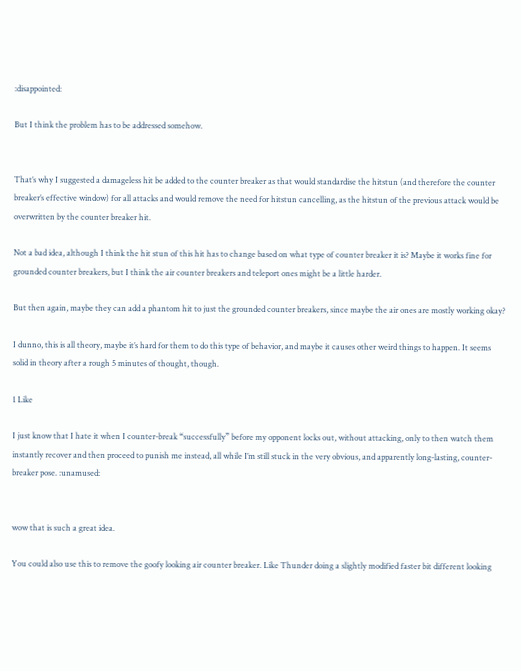:disappointed:

But I think the problem has to be addressed somehow.


That’s why I suggested a damageless hit be added to the counter breaker as that would standardise the hitstun (and therefore the counter breaker’s effective window) for all attacks and would remove the need for hitstun cancelling, as the hitstun of the previous attack would be overwritten by the counter breaker hit.

Not a bad idea, although I think the hit stun of this hit has to change based on what type of counter breaker it is? Maybe it works fine for grounded counter breakers, but I think the air counter breakers and teleport ones might be a little harder.

But then again, maybe they can add a phantom hit to just the grounded counter breakers, since maybe the air ones are mostly working okay?

I dunno, this is all theory, maybe it’s hard for them to do this type of behavior, and maybe it causes other weird things to happen. It seems solid in theory after a rough 5 minutes of thought, though.

1 Like

I just know that I hate it when I counter-break “successfully” before my opponent locks out, without attacking, only to then watch them instantly recover and then proceed to punish me instead, all while I’m still stuck in the very obvious, and apparently long-lasting, counter-breaker pose. :unamused:


wow that is such a great idea.

You could also use this to remove the goofy looking air counter breaker. Like Thunder doing a slightly modified faster bit different looking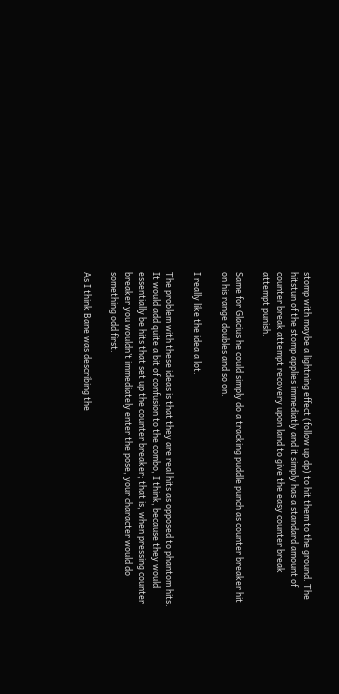stomp with maybe a lightning effect (follow up dp) to hit them to the ground. The hitstun of the stomp applies immediatly and it simply has a standard amount of counter break attempt recovery upon land to give the easy counter break attempt punish.

Same for Glacius he could simply do a tracking puddle punch as counter breaker hit on his range doubles and so on.

I really like the idea a lot.

The problem with these ideas is that they are real hits as opposed to phantom hits. It would add quite a bit of confusion to the combo, I think, because they would essentially be hits that set up the counter breaker; that is, when pressing counter breaker you wouldn’t immediately enter the pose, your character would do something odd first.

As I think Bane was describing the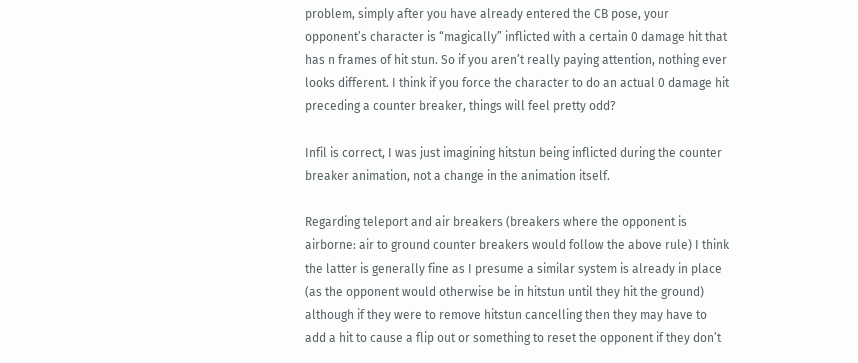problem, simply after you have already entered the CB pose, your opponent’s character is “magically” inflicted with a certain 0 damage hit that has n frames of hit stun. So if you aren’t really paying attention, nothing ever looks different. I think if you force the character to do an actual 0 damage hit preceding a counter breaker, things will feel pretty odd?

Infil is correct, I was just imagining hitstun being inflicted during the counter breaker animation, not a change in the animation itself.

Regarding teleport and air breakers (breakers where the opponent is airborne: air to ground counter breakers would follow the above rule) I think the latter is generally fine as I presume a similar system is already in place (as the opponent would otherwise be in hitstun until they hit the ground) although if they were to remove hitstun cancelling then they may have to add a hit to cause a flip out or something to reset the opponent if they don’t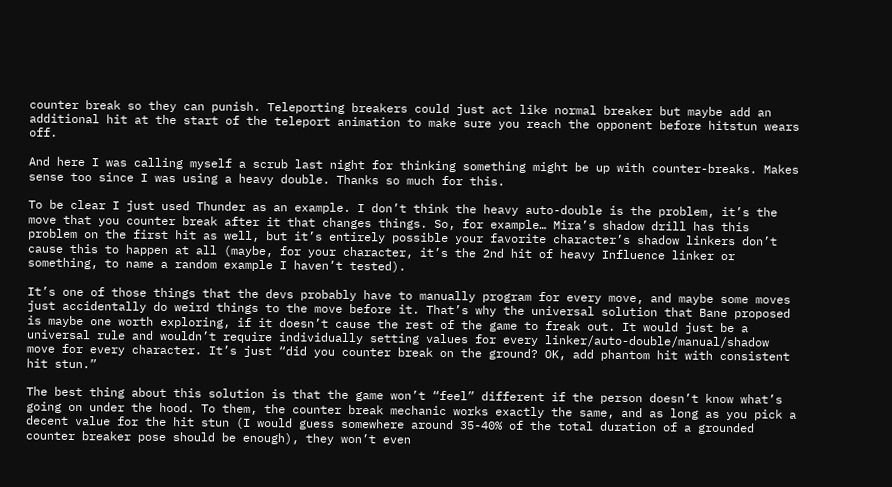counter break so they can punish. Teleporting breakers could just act like normal breaker but maybe add an additional hit at the start of the teleport animation to make sure you reach the opponent before hitstun wears off.

And here I was calling myself a scrub last night for thinking something might be up with counter-breaks. Makes sense too since I was using a heavy double. Thanks so much for this.

To be clear I just used Thunder as an example. I don’t think the heavy auto-double is the problem, it’s the move that you counter break after it that changes things. So, for example… Mira’s shadow drill has this problem on the first hit as well, but it’s entirely possible your favorite character’s shadow linkers don’t cause this to happen at all (maybe, for your character, it’s the 2nd hit of heavy Influence linker or something, to name a random example I haven’t tested).

It’s one of those things that the devs probably have to manually program for every move, and maybe some moves just accidentally do weird things to the move before it. That’s why the universal solution that Bane proposed is maybe one worth exploring, if it doesn’t cause the rest of the game to freak out. It would just be a universal rule and wouldn’t require individually setting values for every linker/auto-double/manual/shadow move for every character. It’s just “did you counter break on the ground? OK, add phantom hit with consistent hit stun.”

The best thing about this solution is that the game won’t “feel” different if the person doesn’t know what’s going on under the hood. To them, the counter break mechanic works exactly the same, and as long as you pick a decent value for the hit stun (I would guess somewhere around 35-40% of the total duration of a grounded counter breaker pose should be enough), they won’t even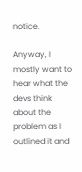notice.

Anyway, I mostly want to hear what the devs think about the problem as I outlined it and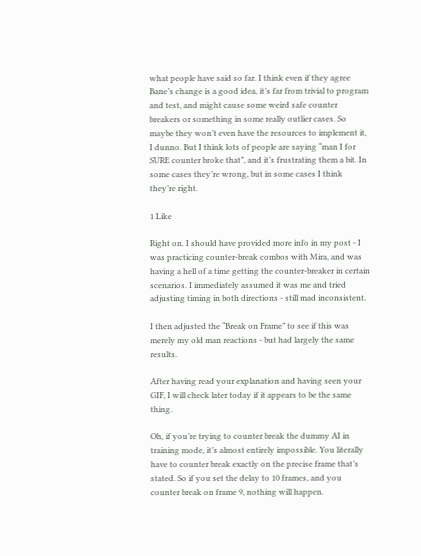what people have said so far. I think even if they agree Bane’s change is a good idea, it’s far from trivial to program and test, and might cause some weird safe counter breakers or something in some really outlier cases. So maybe they won’t even have the resources to implement it, I dunno. But I think lots of people are saying “man I for SURE counter broke that”, and it’s frustrating them a bit. In some cases they’re wrong, but in some cases I think they’re right.

1 Like

Right on. I should have provided more info in my post - I was practicing counter-break combos with Mira, and was having a hell of a time getting the counter-breaker in certain scenarios. I immediately assumed it was me and tried adjusting timing in both directions - still mad inconsistent.

I then adjusted the “Break on Frame” to see if this was merely my old man reactions - but had largely the same results.

After having read your explanation and having seen your GIF, I will check later today if it appears to be the same thing.

Oh, if you’re trying to counter break the dummy AI in training mode, it’s almost entirely impossible. You literally have to counter break exactly on the precise frame that’s stated. So if you set the delay to 10 frames, and you counter break on frame 9, nothing will happen.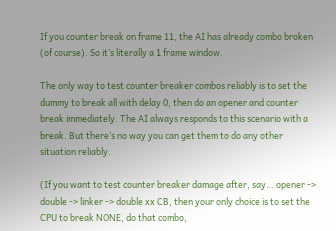If you counter break on frame 11, the AI has already combo broken (of course). So it’s literally a 1 frame window.

The only way to test counter breaker combos reliably is to set the dummy to break all with delay 0, then do an opener and counter break immediately. The AI always responds to this scenario with a break. But there’s no way you can get them to do any other situation reliably.

(If you want to test counter breaker damage after, say… opener -> double -> linker -> double xx CB, then your only choice is to set the CPU to break NONE, do that combo,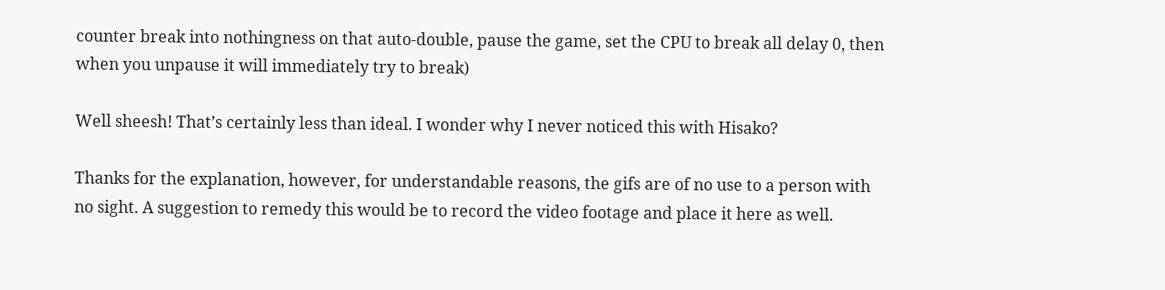counter break into nothingness on that auto-double, pause the game, set the CPU to break all delay 0, then when you unpause it will immediately try to break)

Well sheesh! That’s certainly less than ideal. I wonder why I never noticed this with Hisako?

Thanks for the explanation, however, for understandable reasons, the gifs are of no use to a person with no sight. A suggestion to remedy this would be to record the video footage and place it here as well.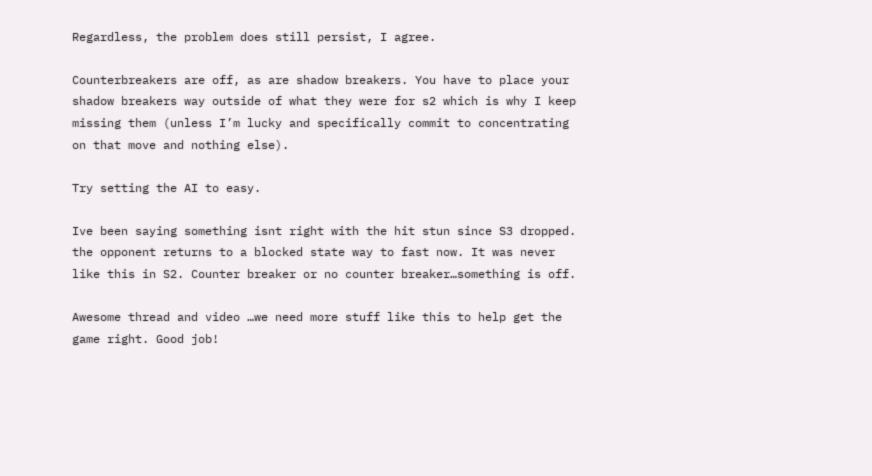Regardless, the problem does still persist, I agree.

Counterbreakers are off, as are shadow breakers. You have to place your shadow breakers way outside of what they were for s2 which is why I keep missing them (unless I’m lucky and specifically commit to concentrating on that move and nothing else).

Try setting the AI to easy.

Ive been saying something isnt right with the hit stun since S3 dropped. the opponent returns to a blocked state way to fast now. It was never like this in S2. Counter breaker or no counter breaker…something is off.

Awesome thread and video …we need more stuff like this to help get the game right. Good job!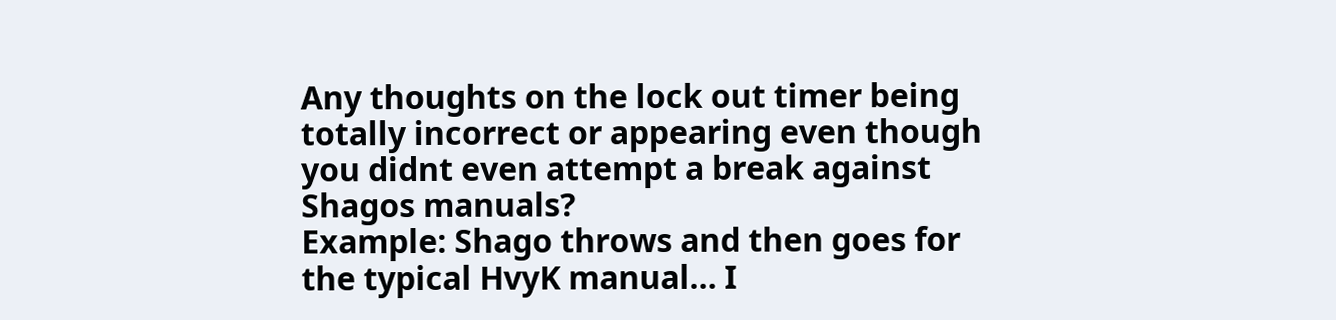Any thoughts on the lock out timer being totally incorrect or appearing even though you didnt even attempt a break against Shagos manuals?
Example: Shago throws and then goes for the typical HvyK manual… I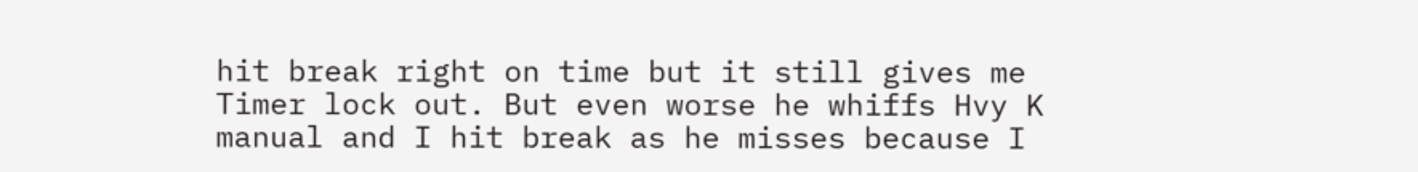hit break right on time but it still gives me Timer lock out. But even worse he whiffs Hvy K manual and I hit break as he misses because I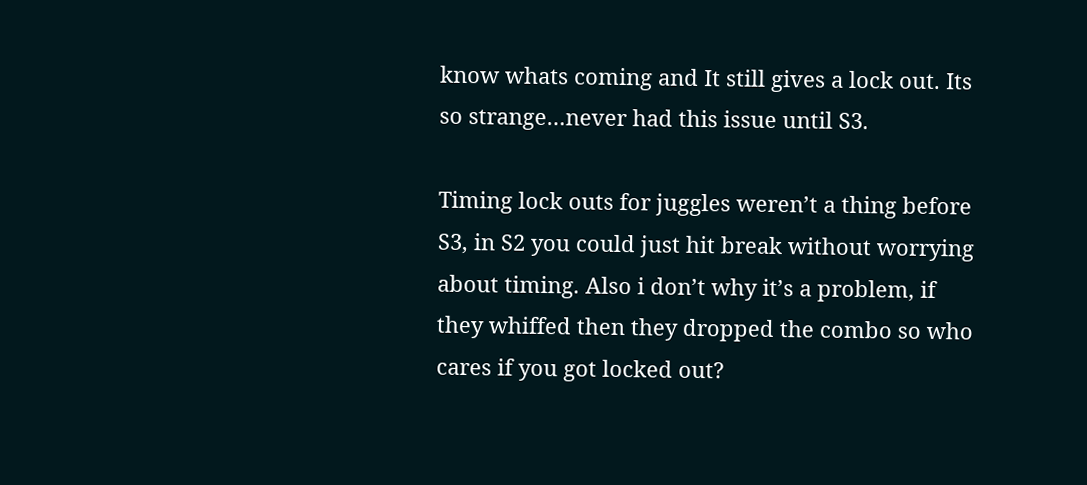know whats coming and It still gives a lock out. Its so strange…never had this issue until S3.

Timing lock outs for juggles weren’t a thing before S3, in S2 you could just hit break without worrying about timing. Also i don’t why it’s a problem, if they whiffed then they dropped the combo so who cares if you got locked out?